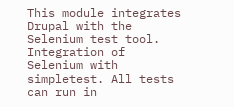This module integrates Drupal with the Selenium test tool. Integration of Selenium with simpletest. All tests can run in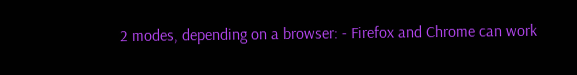2 modes, depending on a browser: - Firefox and Chrome can work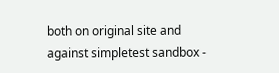both on original site and against simpletest sandbox -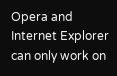Opera and Internet Explorer can only work on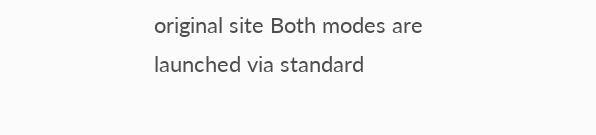original site Both modes are launched via standard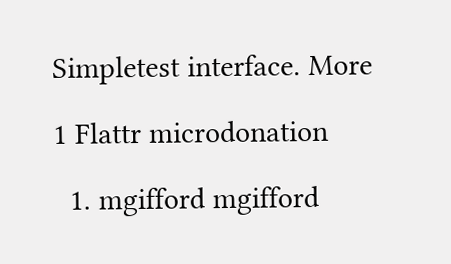Simpletest interface. More

1 Flattr microdonation

  1. mgifford mgifford